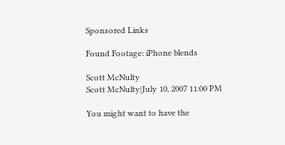Sponsored Links

Found Footage: iPhone blends

Scott McNulty
Scott McNulty|July 10, 2007 11:00 PM

You might want to have the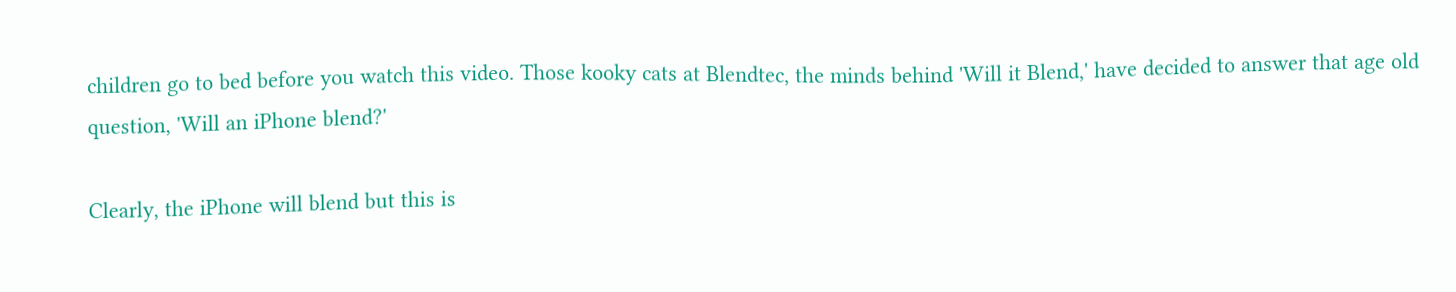children go to bed before you watch this video. Those kooky cats at Blendtec, the minds behind 'Will it Blend,' have decided to answer that age old question, 'Will an iPhone blend?'

Clearly, the iPhone will blend but this is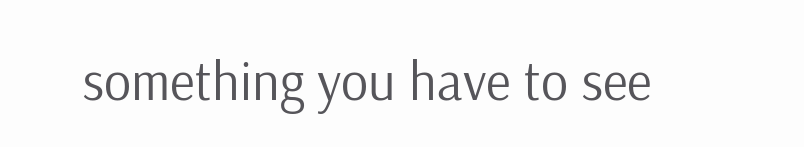something you have to see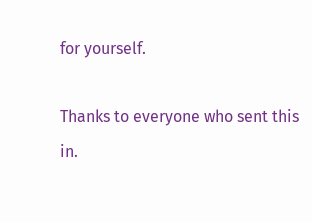for yourself.

Thanks to everyone who sent this in.